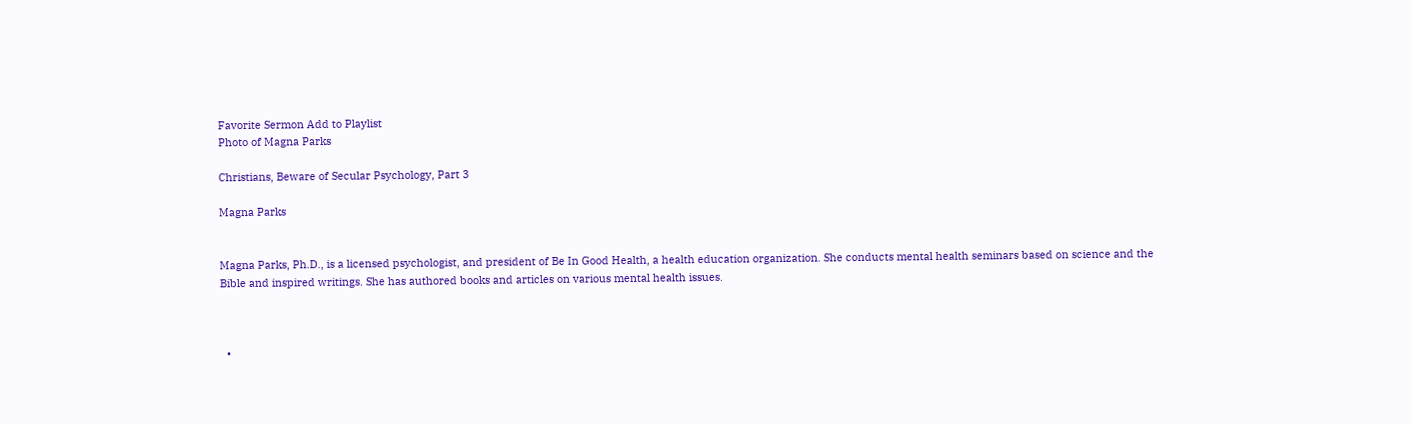Favorite Sermon Add to Playlist
Photo of Magna Parks

Christians, Beware of Secular Psychology, Part 3

Magna Parks


Magna Parks, Ph.D., is a licensed psychologist, and president of Be In Good Health, a health education organization. She conducts mental health seminars based on science and the Bible and inspired writings. She has authored books and articles on various mental health issues.



  •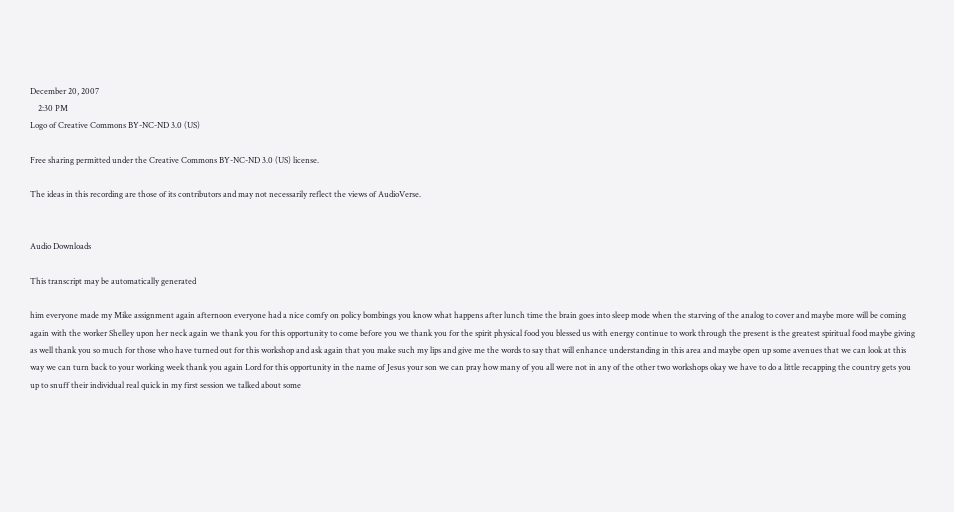December 20, 2007
    2:30 PM
Logo of Creative Commons BY-NC-ND 3.0 (US)

Free sharing permitted under the Creative Commons BY-NC-ND 3.0 (US) license.

The ideas in this recording are those of its contributors and may not necessarily reflect the views of AudioVerse.


Audio Downloads

This transcript may be automatically generated

him everyone made my Mike assignment again afternoon everyone had a nice comfy on policy bombings you know what happens after lunch time the brain goes into sleep mode when the starving of the analog to cover and maybe more will be coming again with the worker Shelley upon her neck again we thank you for this opportunity to come before you we thank you for the spirit physical food you blessed us with energy continue to work through the present is the greatest spiritual food maybe giving as well thank you so much for those who have turned out for this workshop and ask again that you make such my lips and give me the words to say that will enhance understanding in this area and maybe open up some avenues that we can look at this way we can turn back to your working week thank you again Lord for this opportunity in the name of Jesus your son we can pray how many of you all were not in any of the other two workshops okay we have to do a little recapping the country gets you up to snuff their individual real quick in my first session we talked about some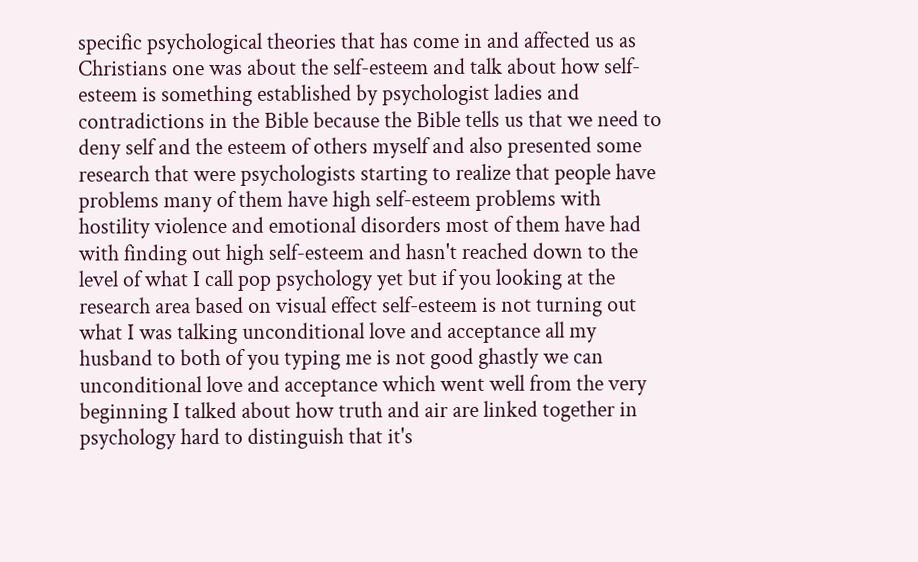specific psychological theories that has come in and affected us as Christians one was about the self-esteem and talk about how self-esteem is something established by psychologist ladies and contradictions in the Bible because the Bible tells us that we need to deny self and the esteem of others myself and also presented some research that were psychologists starting to realize that people have problems many of them have high self-esteem problems with hostility violence and emotional disorders most of them have had with finding out high self-esteem and hasn't reached down to the level of what I call pop psychology yet but if you looking at the research area based on visual effect self-esteem is not turning out what I was talking unconditional love and acceptance all my husband to both of you typing me is not good ghastly we can unconditional love and acceptance which went well from the very beginning I talked about how truth and air are linked together in psychology hard to distinguish that it's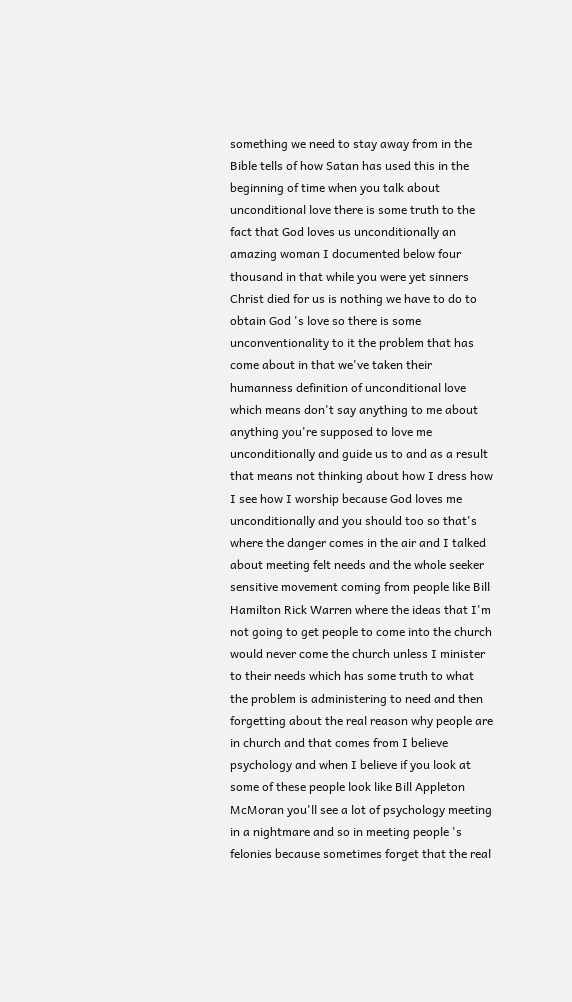something we need to stay away from in the Bible tells of how Satan has used this in the beginning of time when you talk about unconditional love there is some truth to the fact that God loves us unconditionally an amazing woman I documented below four thousand in that while you were yet sinners Christ died for us is nothing we have to do to obtain God 's love so there is some unconventionality to it the problem that has come about in that we've taken their humanness definition of unconditional love which means don't say anything to me about anything you're supposed to love me unconditionally and guide us to and as a result that means not thinking about how I dress how I see how I worship because God loves me unconditionally and you should too so that's where the danger comes in the air and I talked about meeting felt needs and the whole seeker sensitive movement coming from people like Bill Hamilton Rick Warren where the ideas that I'm not going to get people to come into the church would never come the church unless I minister to their needs which has some truth to what the problem is administering to need and then forgetting about the real reason why people are in church and that comes from I believe psychology and when I believe if you look at some of these people look like Bill Appleton McMoran you'll see a lot of psychology meeting in a nightmare and so in meeting people 's felonies because sometimes forget that the real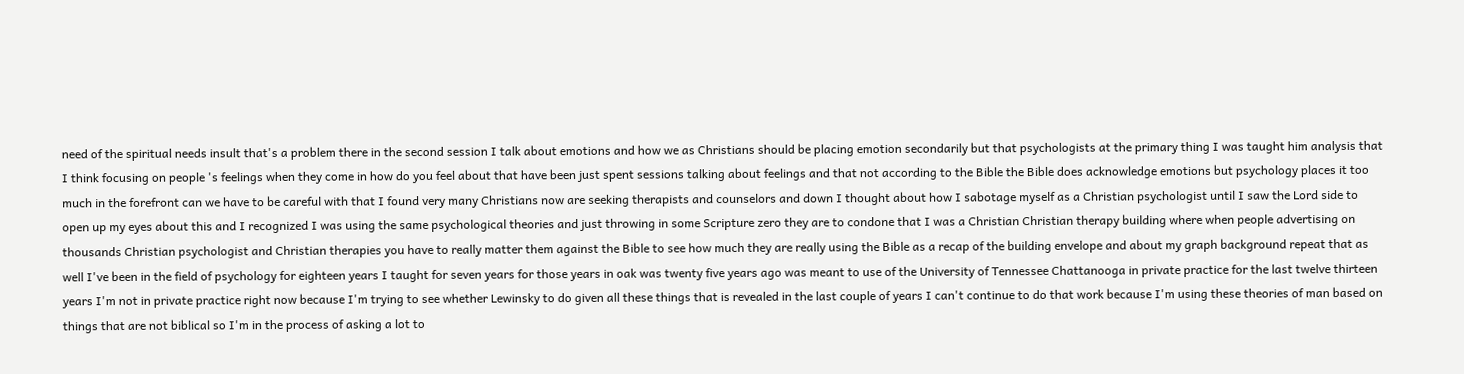need of the spiritual needs insult that's a problem there in the second session I talk about emotions and how we as Christians should be placing emotion secondarily but that psychologists at the primary thing I was taught him analysis that I think focusing on people 's feelings when they come in how do you feel about that have been just spent sessions talking about feelings and that not according to the Bible the Bible does acknowledge emotions but psychology places it too much in the forefront can we have to be careful with that I found very many Christians now are seeking therapists and counselors and down I thought about how I sabotage myself as a Christian psychologist until I saw the Lord side to open up my eyes about this and I recognized I was using the same psychological theories and just throwing in some Scripture zero they are to condone that I was a Christian Christian therapy building where when people advertising on thousands Christian psychologist and Christian therapies you have to really matter them against the Bible to see how much they are really using the Bible as a recap of the building envelope and about my graph background repeat that as well I've been in the field of psychology for eighteen years I taught for seven years for those years in oak was twenty five years ago was meant to use of the University of Tennessee Chattanooga in private practice for the last twelve thirteen years I'm not in private practice right now because I'm trying to see whether Lewinsky to do given all these things that is revealed in the last couple of years I can't continue to do that work because I'm using these theories of man based on things that are not biblical so I'm in the process of asking a lot to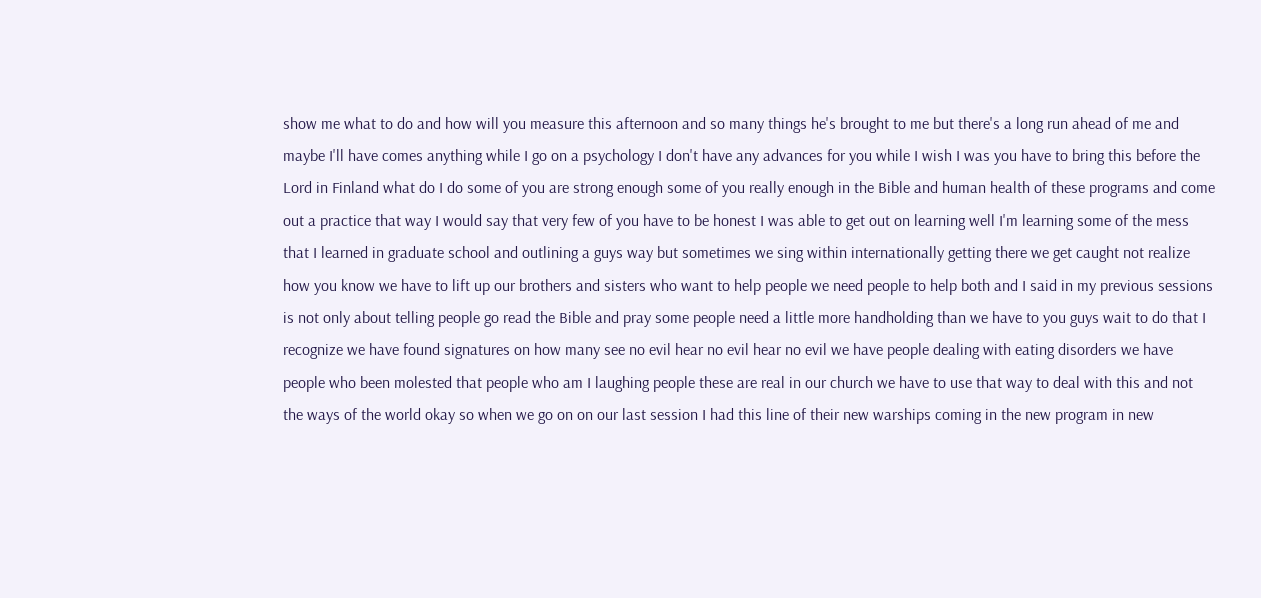show me what to do and how will you measure this afternoon and so many things he's brought to me but there's a long run ahead of me and maybe I'll have comes anything while I go on a psychology I don't have any advances for you while I wish I was you have to bring this before the Lord in Finland what do I do some of you are strong enough some of you really enough in the Bible and human health of these programs and come out a practice that way I would say that very few of you have to be honest I was able to get out on learning well I'm learning some of the mess that I learned in graduate school and outlining a guys way but sometimes we sing within internationally getting there we get caught not realize how you know we have to lift up our brothers and sisters who want to help people we need people to help both and I said in my previous sessions is not only about telling people go read the Bible and pray some people need a little more handholding than we have to you guys wait to do that I recognize we have found signatures on how many see no evil hear no evil hear no evil we have people dealing with eating disorders we have people who been molested that people who am I laughing people these are real in our church we have to use that way to deal with this and not the ways of the world okay so when we go on on our last session I had this line of their new warships coming in the new program in new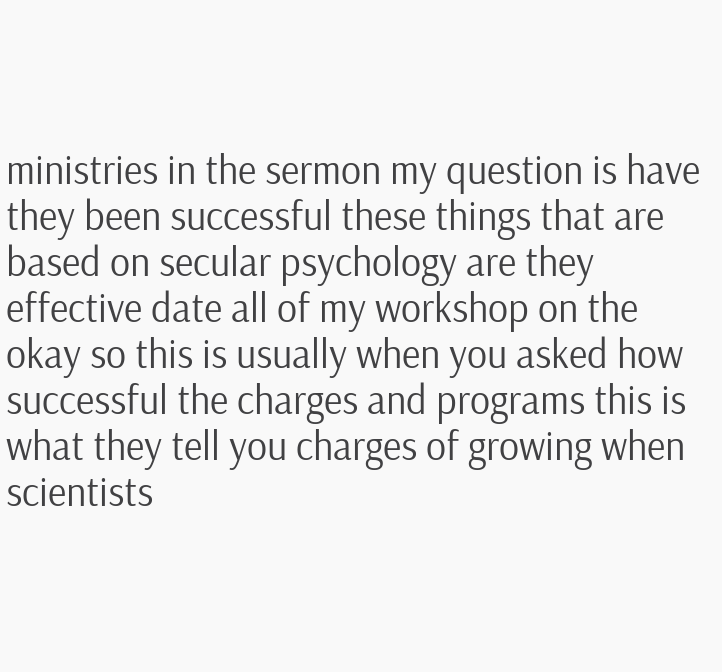ministries in the sermon my question is have they been successful these things that are based on secular psychology are they effective date all of my workshop on the okay so this is usually when you asked how successful the charges and programs this is what they tell you charges of growing when scientists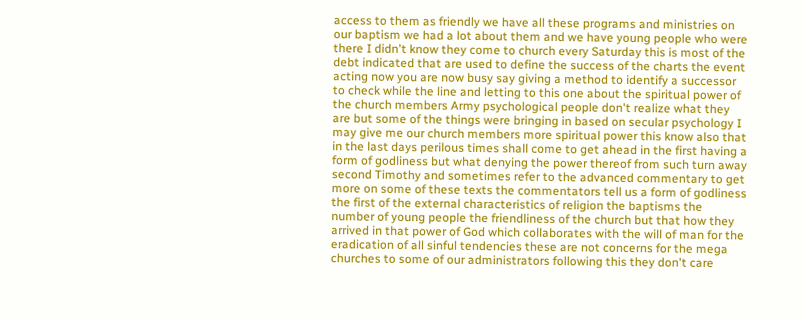access to them as friendly we have all these programs and ministries on our baptism we had a lot about them and we have young people who were there I didn't know they come to church every Saturday this is most of the debt indicated that are used to define the success of the charts the event acting now you are now busy say giving a method to identify a successor to check while the line and letting to this one about the spiritual power of the church members Army psychological people don't realize what they are but some of the things were bringing in based on secular psychology I may give me our church members more spiritual power this know also that in the last days perilous times shall come to get ahead in the first having a form of godliness but what denying the power thereof from such turn away second Timothy and sometimes refer to the advanced commentary to get more on some of these texts the commentators tell us a form of godliness the first of the external characteristics of religion the baptisms the number of young people the friendliness of the church but that how they arrived in that power of God which collaborates with the will of man for the eradication of all sinful tendencies these are not concerns for the mega churches to some of our administrators following this they don't care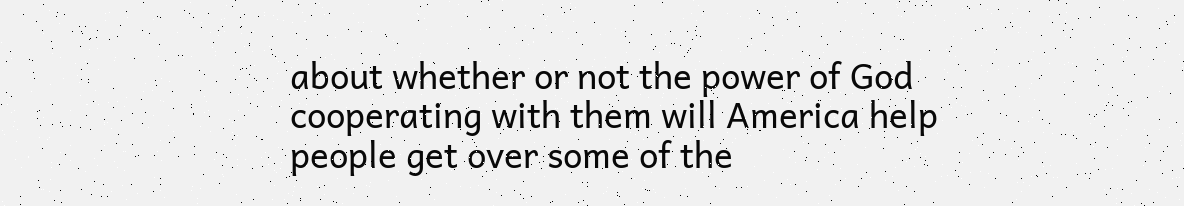about whether or not the power of God cooperating with them will America help people get over some of the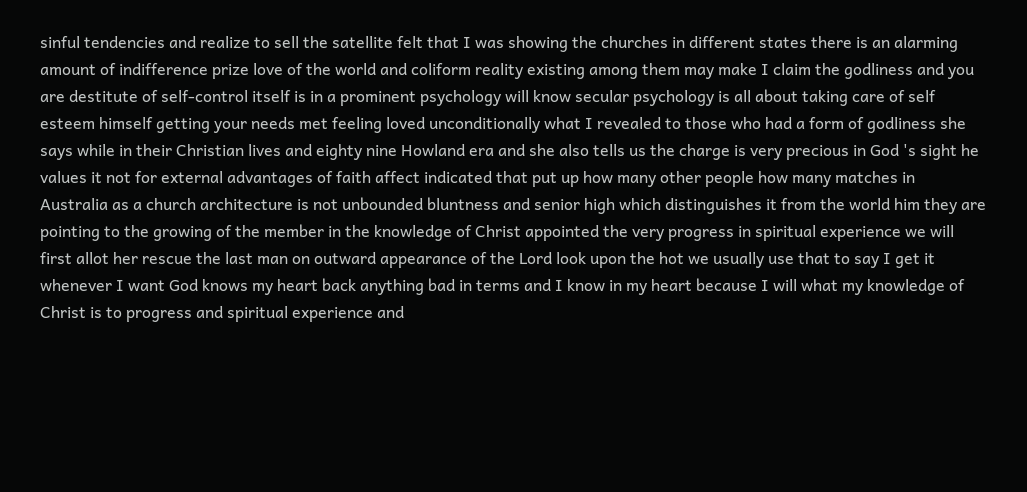sinful tendencies and realize to sell the satellite felt that I was showing the churches in different states there is an alarming amount of indifference prize love of the world and coliform reality existing among them may make I claim the godliness and you are destitute of self-control itself is in a prominent psychology will know secular psychology is all about taking care of self esteem himself getting your needs met feeling loved unconditionally what I revealed to those who had a form of godliness she says while in their Christian lives and eighty nine Howland era and she also tells us the charge is very precious in God 's sight he values it not for external advantages of faith affect indicated that put up how many other people how many matches in Australia as a church architecture is not unbounded bluntness and senior high which distinguishes it from the world him they are pointing to the growing of the member in the knowledge of Christ appointed the very progress in spiritual experience we will first allot her rescue the last man on outward appearance of the Lord look upon the hot we usually use that to say I get it whenever I want God knows my heart back anything bad in terms and I know in my heart because I will what my knowledge of Christ is to progress and spiritual experience and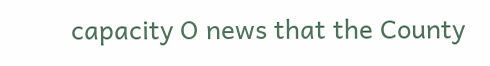capacity O news that the County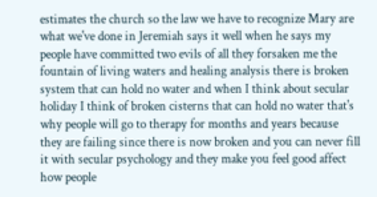estimates the church so the law we have to recognize Mary are what we've done in Jeremiah says it well when he says my people have committed two evils of all they forsaken me the fountain of living waters and healing analysis there is broken system that can hold no water and when I think about secular holiday I think of broken cisterns that can hold no water that's why people will go to therapy for months and years because they are failing since there is now broken and you can never fill it with secular psychology and they make you feel good affect how people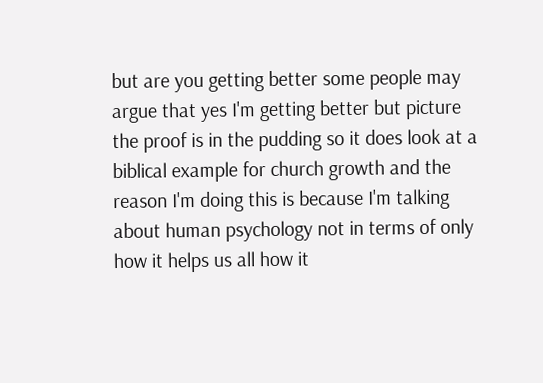but are you getting better some people may argue that yes I'm getting better but picture the proof is in the pudding so it does look at a biblical example for church growth and the reason I'm doing this is because I'm talking about human psychology not in terms of only how it helps us all how it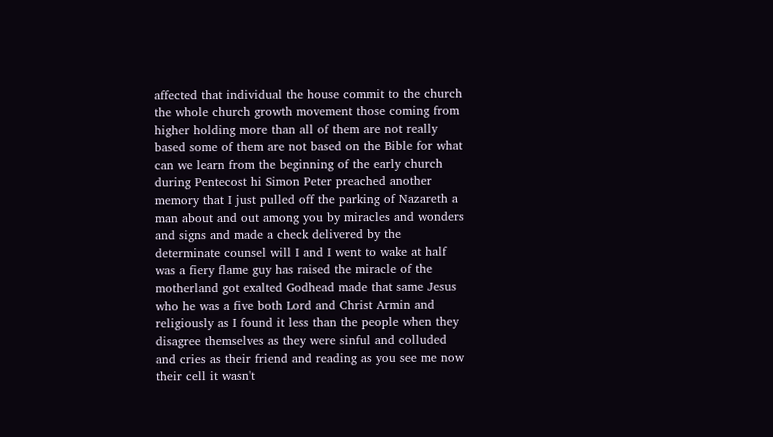affected that individual the house commit to the church the whole church growth movement those coming from higher holding more than all of them are not really based some of them are not based on the Bible for what can we learn from the beginning of the early church during Pentecost hi Simon Peter preached another memory that I just pulled off the parking of Nazareth a man about and out among you by miracles and wonders and signs and made a check delivered by the determinate counsel will I and I went to wake at half was a fiery flame guy has raised the miracle of the motherland got exalted Godhead made that same Jesus who he was a five both Lord and Christ Armin and religiously as I found it less than the people when they disagree themselves as they were sinful and colluded and cries as their friend and reading as you see me now their cell it wasn't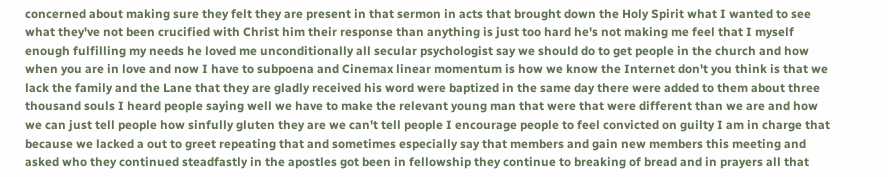concerned about making sure they felt they are present in that sermon in acts that brought down the Holy Spirit what I wanted to see what they've not been crucified with Christ him their response than anything is just too hard he's not making me feel that I myself enough fulfilling my needs he loved me unconditionally all secular psychologist say we should do to get people in the church and how when you are in love and now I have to subpoena and Cinemax linear momentum is how we know the Internet don't you think is that we lack the family and the Lane that they are gladly received his word were baptized in the same day there were added to them about three thousand souls I heard people saying well we have to make the relevant young man that were that were different than we are and how we can just tell people how sinfully gluten they are we can't tell people I encourage people to feel convicted on guilty I am in charge that because we lacked a out to greet repeating that and sometimes especially say that members and gain new members this meeting and asked who they continued steadfastly in the apostles got been in fellowship they continue to breaking of bread and in prayers all that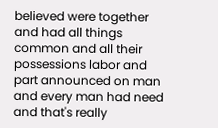believed were together and had all things common and all their possessions labor and part announced on man and every man had need and that's really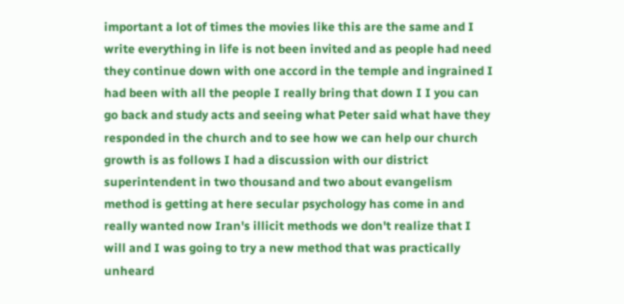important a lot of times the movies like this are the same and I write everything in life is not been invited and as people had need they continue down with one accord in the temple and ingrained I had been with all the people I really bring that down I I you can go back and study acts and seeing what Peter said what have they responded in the church and to see how we can help our church growth is as follows I had a discussion with our district superintendent in two thousand and two about evangelism method is getting at here secular psychology has come in and really wanted now Iran's illicit methods we don't realize that I will and I was going to try a new method that was practically unheard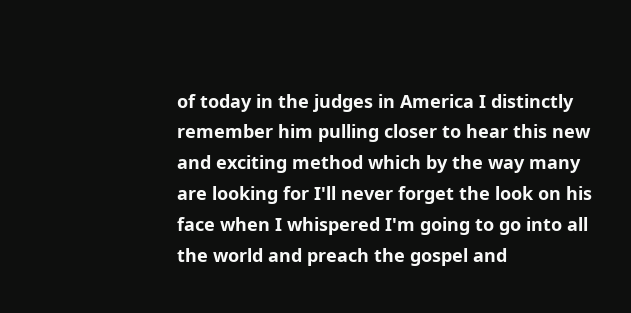of today in the judges in America I distinctly remember him pulling closer to hear this new and exciting method which by the way many are looking for I'll never forget the look on his face when I whispered I'm going to go into all the world and preach the gospel and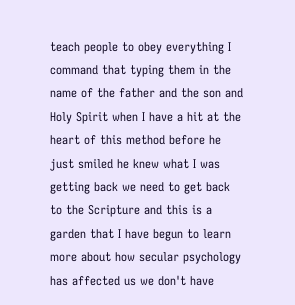teach people to obey everything I command that typing them in the name of the father and the son and Holy Spirit when I have a hit at the heart of this method before he just smiled he knew what I was getting back we need to get back to the Scripture and this is a garden that I have begun to learn more about how secular psychology has affected us we don't have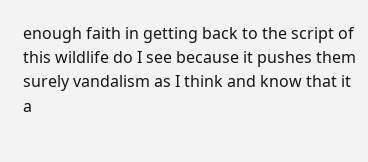enough faith in getting back to the script of this wildlife do I see because it pushes them surely vandalism as I think and know that it a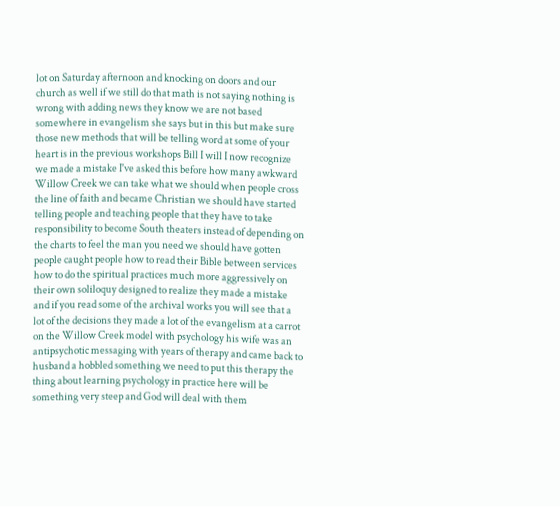lot on Saturday afternoon and knocking on doors and our church as well if we still do that math is not saying nothing is wrong with adding news they know we are not based somewhere in evangelism she says but in this but make sure those new methods that will be telling word at some of your heart is in the previous workshops Bill I will I now recognize we made a mistake I've asked this before how many awkward Willow Creek we can take what we should when people cross the line of faith and became Christian we should have started telling people and teaching people that they have to take responsibility to become South theaters instead of depending on the charts to feel the man you need we should have gotten people caught people how to read their Bible between services how to do the spiritual practices much more aggressively on their own soliloquy designed to realize they made a mistake and if you read some of the archival works you will see that a lot of the decisions they made a lot of the evangelism at a carrot on the Willow Creek model with psychology his wife was an antipsychotic messaging with years of therapy and came back to husband a hobbled something we need to put this therapy the thing about learning psychology in practice here will be something very steep and God will deal with them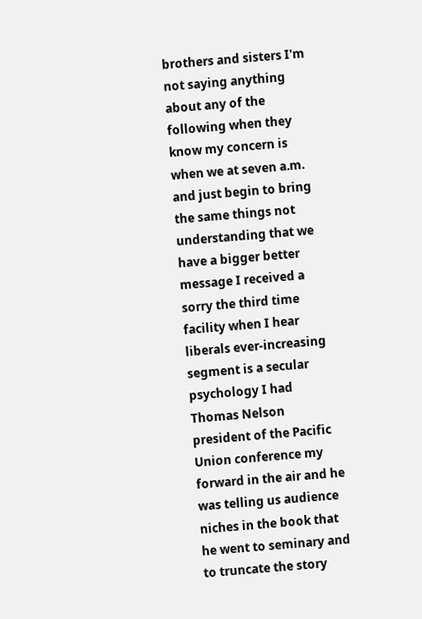brothers and sisters I'm not saying anything about any of the following when they know my concern is when we at seven a.m. and just begin to bring the same things not understanding that we have a bigger better message I received a sorry the third time facility when I hear liberals ever-increasing segment is a secular psychology I had Thomas Nelson president of the Pacific Union conference my forward in the air and he was telling us audience niches in the book that he went to seminary and to truncate the story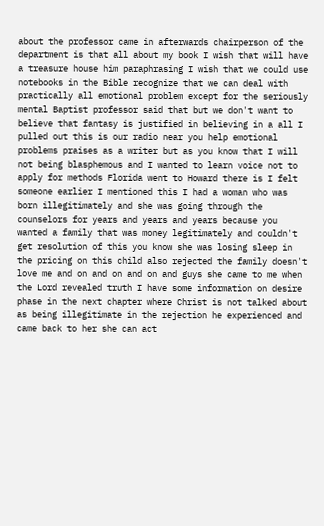about the professor came in afterwards chairperson of the department is that all about my book I wish that will have a treasure house him paraphrasing I wish that we could use notebooks in the Bible recognize that we can deal with practically all emotional problem except for the seriously mental Baptist professor said that but we don't want to believe that fantasy is justified in believing in a all I pulled out this is our radio near you help emotional problems praises as a writer but as you know that I will not being blasphemous and I wanted to learn voice not to apply for methods Florida went to Howard there is I felt someone earlier I mentioned this I had a woman who was born illegitimately and she was going through the counselors for years and years and years because you wanted a family that was money legitimately and couldn't get resolution of this you know she was losing sleep in the pricing on this child also rejected the family doesn't love me and on and on and on and guys she came to me when the Lord revealed truth I have some information on desire phase in the next chapter where Christ is not talked about as being illegitimate in the rejection he experienced and came back to her she can act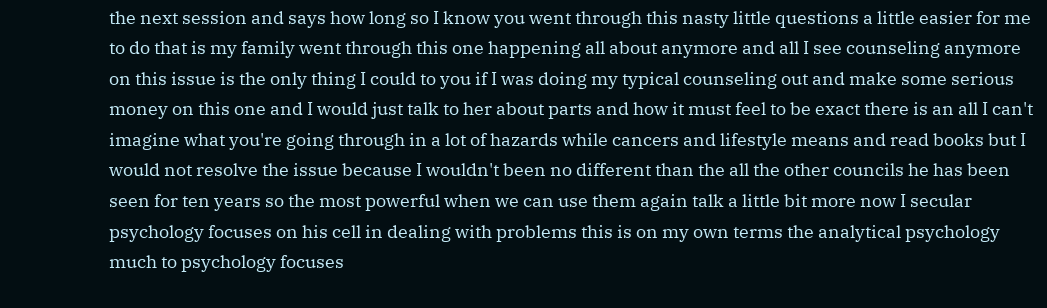the next session and says how long so I know you went through this nasty little questions a little easier for me to do that is my family went through this one happening all about anymore and all I see counseling anymore on this issue is the only thing I could to you if I was doing my typical counseling out and make some serious money on this one and I would just talk to her about parts and how it must feel to be exact there is an all I can't imagine what you're going through in a lot of hazards while cancers and lifestyle means and read books but I would not resolve the issue because I wouldn't been no different than the all the other councils he has been seen for ten years so the most powerful when we can use them again talk a little bit more now I secular psychology focuses on his cell in dealing with problems this is on my own terms the analytical psychology much to psychology focuses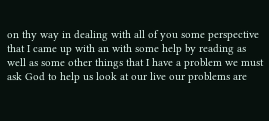on thy way in dealing with all of you some perspective that I came up with an with some help by reading as well as some other things that I have a problem we must ask God to help us look at our live our problems are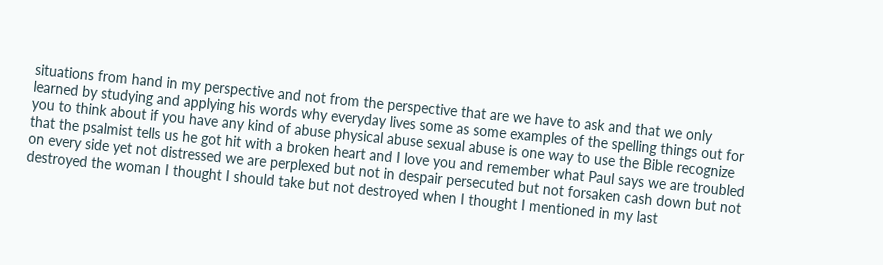situations from hand in my perspective and not from the perspective that are we have to ask and that we only learned by studying and applying his words why everyday lives some as some examples of the spelling things out for you to think about if you have any kind of abuse physical abuse sexual abuse is one way to use the Bible recognize that the psalmist tells us he got hit with a broken heart and I love you and remember what Paul says we are troubled on every side yet not distressed we are perplexed but not in despair persecuted but not forsaken cash down but not destroyed the woman I thought I should take but not destroyed when I thought I mentioned in my last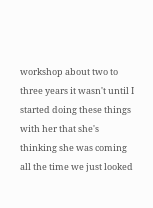workshop about two to three years it wasn't until I started doing these things with her that she's thinking she was coming all the time we just looked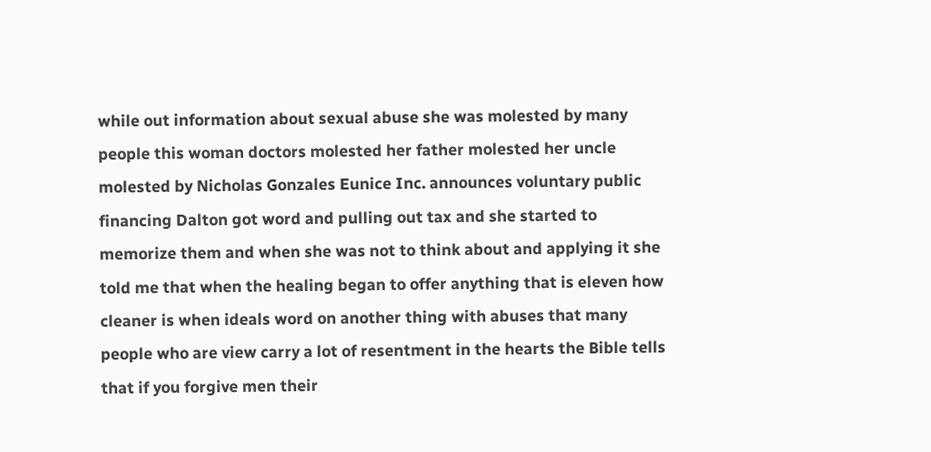while out information about sexual abuse she was molested by many people this woman doctors molested her father molested her uncle molested by Nicholas Gonzales Eunice Inc. announces voluntary public financing Dalton got word and pulling out tax and she started to memorize them and when she was not to think about and applying it she told me that when the healing began to offer anything that is eleven how cleaner is when ideals word on another thing with abuses that many people who are view carry a lot of resentment in the hearts the Bible tells that if you forgive men their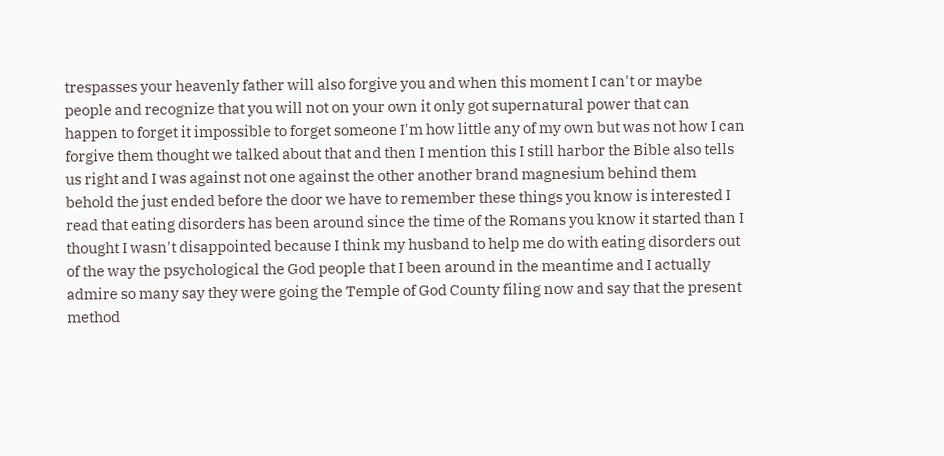trespasses your heavenly father will also forgive you and when this moment I can't or maybe people and recognize that you will not on your own it only got supernatural power that can happen to forget it impossible to forget someone I'm how little any of my own but was not how I can forgive them thought we talked about that and then I mention this I still harbor the Bible also tells us right and I was against not one against the other another brand magnesium behind them behold the just ended before the door we have to remember these things you know is interested I read that eating disorders has been around since the time of the Romans you know it started than I thought I wasn't disappointed because I think my husband to help me do with eating disorders out of the way the psychological the God people that I been around in the meantime and I actually admire so many say they were going the Temple of God County filing now and say that the present method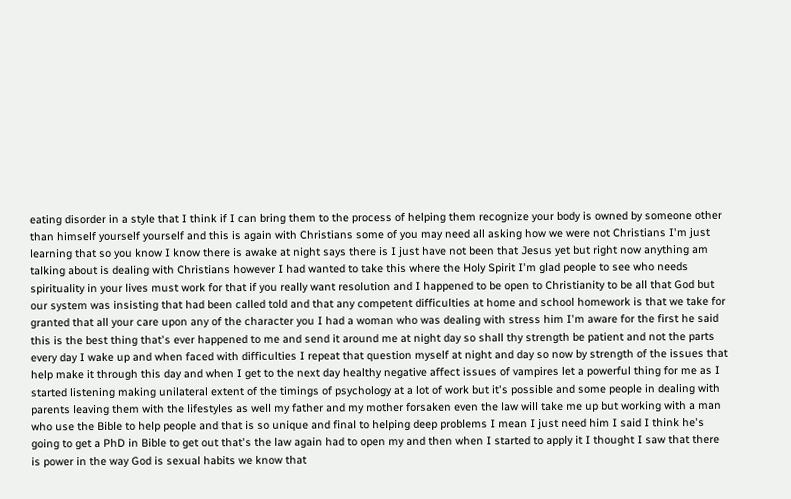eating disorder in a style that I think if I can bring them to the process of helping them recognize your body is owned by someone other than himself yourself yourself and this is again with Christians some of you may need all asking how we were not Christians I'm just learning that so you know I know there is awake at night says there is I just have not been that Jesus yet but right now anything am talking about is dealing with Christians however I had wanted to take this where the Holy Spirit I'm glad people to see who needs spirituality in your lives must work for that if you really want resolution and I happened to be open to Christianity to be all that God but our system was insisting that had been called told and that any competent difficulties at home and school homework is that we take for granted that all your care upon any of the character you I had a woman who was dealing with stress him I'm aware for the first he said this is the best thing that's ever happened to me and send it around me at night day so shall thy strength be patient and not the parts every day I wake up and when faced with difficulties I repeat that question myself at night and day so now by strength of the issues that help make it through this day and when I get to the next day healthy negative affect issues of vampires let a powerful thing for me as I started listening making unilateral extent of the timings of psychology at a lot of work but it's possible and some people in dealing with parents leaving them with the lifestyles as well my father and my mother forsaken even the law will take me up but working with a man who use the Bible to help people and that is so unique and final to helping deep problems I mean I just need him I said I think he's going to get a PhD in Bible to get out that's the law again had to open my and then when I started to apply it I thought I saw that there is power in the way God is sexual habits we know that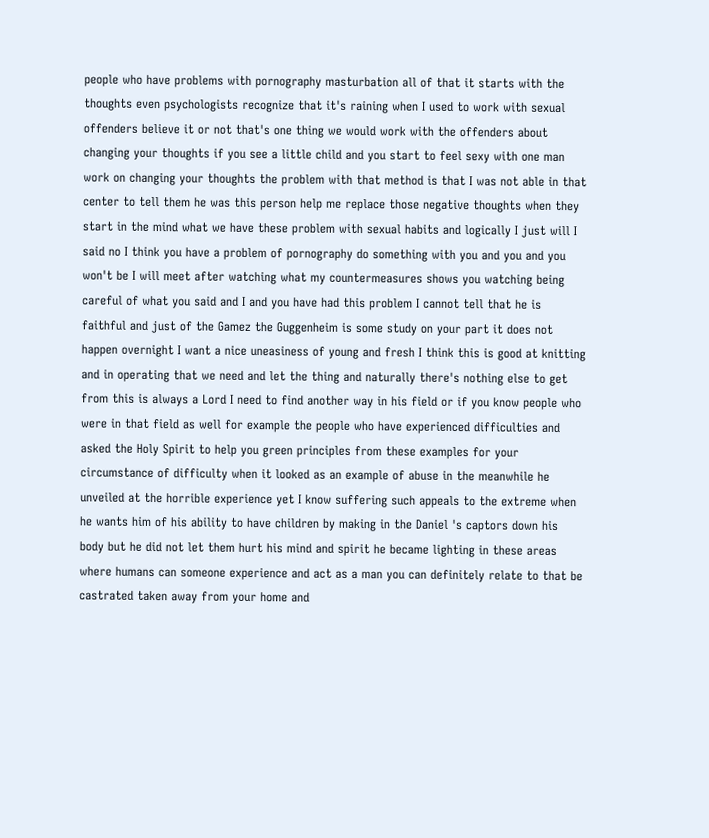people who have problems with pornography masturbation all of that it starts with the thoughts even psychologists recognize that it's raining when I used to work with sexual offenders believe it or not that's one thing we would work with the offenders about changing your thoughts if you see a little child and you start to feel sexy with one man work on changing your thoughts the problem with that method is that I was not able in that center to tell them he was this person help me replace those negative thoughts when they start in the mind what we have these problem with sexual habits and logically I just will I said no I think you have a problem of pornography do something with you and you and you won't be I will meet after watching what my countermeasures shows you watching being careful of what you said and I and you have had this problem I cannot tell that he is faithful and just of the Gamez the Guggenheim is some study on your part it does not happen overnight I want a nice uneasiness of young and fresh I think this is good at knitting and in operating that we need and let the thing and naturally there's nothing else to get from this is always a Lord I need to find another way in his field or if you know people who were in that field as well for example the people who have experienced difficulties and asked the Holy Spirit to help you green principles from these examples for your circumstance of difficulty when it looked as an example of abuse in the meanwhile he unveiled at the horrible experience yet I know suffering such appeals to the extreme when he wants him of his ability to have children by making in the Daniel 's captors down his body but he did not let them hurt his mind and spirit he became lighting in these areas where humans can someone experience and act as a man you can definitely relate to that be castrated taken away from your home and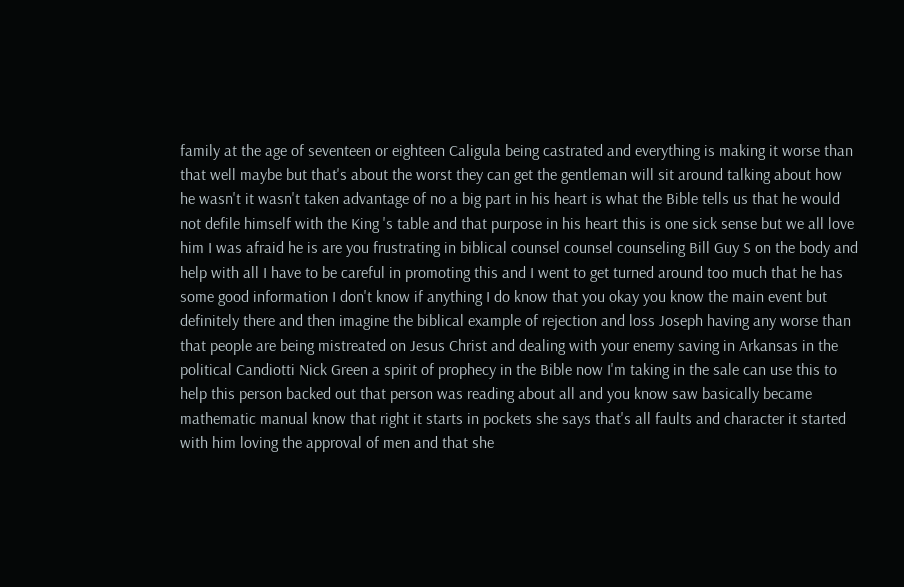family at the age of seventeen or eighteen Caligula being castrated and everything is making it worse than that well maybe but that's about the worst they can get the gentleman will sit around talking about how he wasn't it wasn't taken advantage of no a big part in his heart is what the Bible tells us that he would not defile himself with the King 's table and that purpose in his heart this is one sick sense but we all love him I was afraid he is are you frustrating in biblical counsel counsel counseling Bill Guy S on the body and help with all I have to be careful in promoting this and I went to get turned around too much that he has some good information I don't know if anything I do know that you okay you know the main event but definitely there and then imagine the biblical example of rejection and loss Joseph having any worse than that people are being mistreated on Jesus Christ and dealing with your enemy saving in Arkansas in the political Candiotti Nick Green a spirit of prophecy in the Bible now I'm taking in the sale can use this to help this person backed out that person was reading about all and you know saw basically became mathematic manual know that right it starts in pockets she says that's all faults and character it started with him loving the approval of men and that she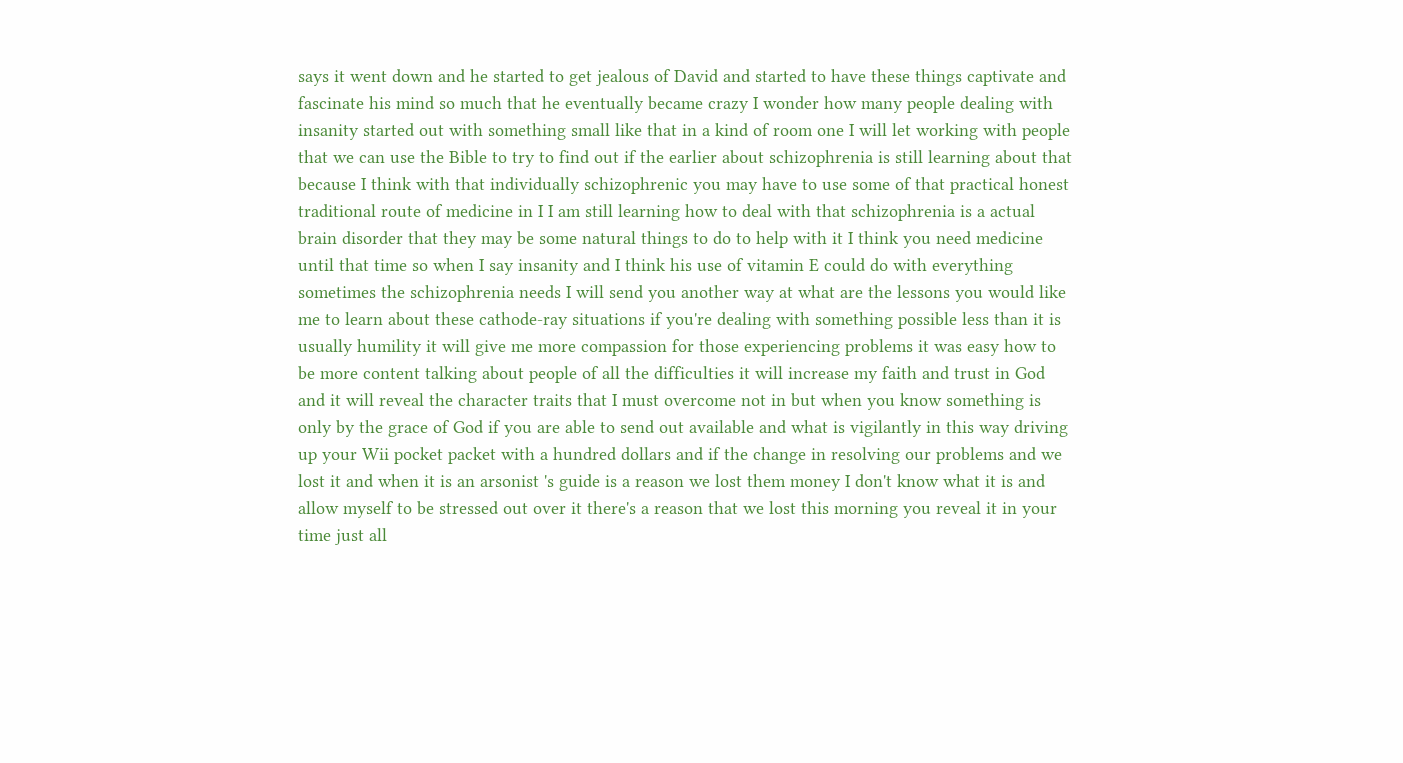says it went down and he started to get jealous of David and started to have these things captivate and fascinate his mind so much that he eventually became crazy I wonder how many people dealing with insanity started out with something small like that in a kind of room one I will let working with people that we can use the Bible to try to find out if the earlier about schizophrenia is still learning about that because I think with that individually schizophrenic you may have to use some of that practical honest traditional route of medicine in I I am still learning how to deal with that schizophrenia is a actual brain disorder that they may be some natural things to do to help with it I think you need medicine until that time so when I say insanity and I think his use of vitamin E could do with everything sometimes the schizophrenia needs I will send you another way at what are the lessons you would like me to learn about these cathode-ray situations if you're dealing with something possible less than it is usually humility it will give me more compassion for those experiencing problems it was easy how to be more content talking about people of all the difficulties it will increase my faith and trust in God and it will reveal the character traits that I must overcome not in but when you know something is only by the grace of God if you are able to send out available and what is vigilantly in this way driving up your Wii pocket packet with a hundred dollars and if the change in resolving our problems and we lost it and when it is an arsonist 's guide is a reason we lost them money I don't know what it is and allow myself to be stressed out over it there's a reason that we lost this morning you reveal it in your time just all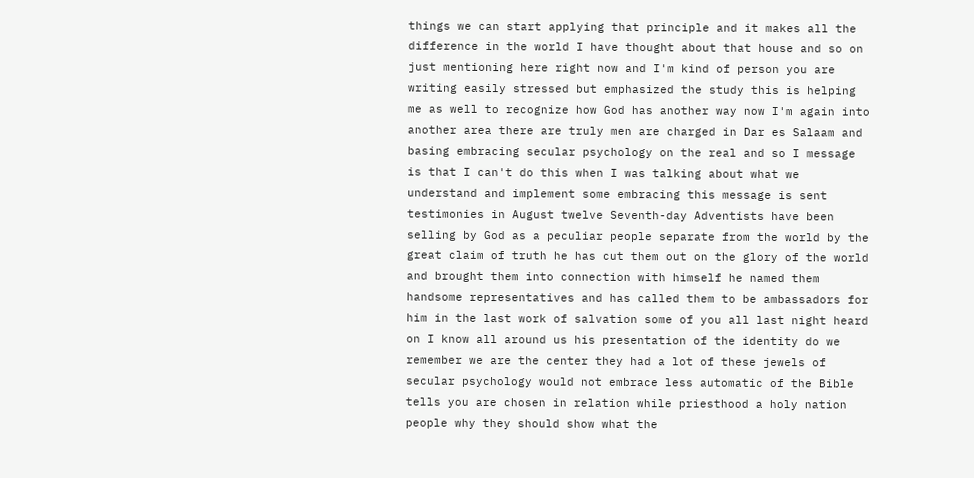things we can start applying that principle and it makes all the difference in the world I have thought about that house and so on just mentioning here right now and I'm kind of person you are writing easily stressed but emphasized the study this is helping me as well to recognize how God has another way now I'm again into another area there are truly men are charged in Dar es Salaam and basing embracing secular psychology on the real and so I message is that I can't do this when I was talking about what we understand and implement some embracing this message is sent testimonies in August twelve Seventh-day Adventists have been selling by God as a peculiar people separate from the world by the great claim of truth he has cut them out on the glory of the world and brought them into connection with himself he named them handsome representatives and has called them to be ambassadors for him in the last work of salvation some of you all last night heard on I know all around us his presentation of the identity do we remember we are the center they had a lot of these jewels of secular psychology would not embrace less automatic of the Bible tells you are chosen in relation while priesthood a holy nation people why they should show what the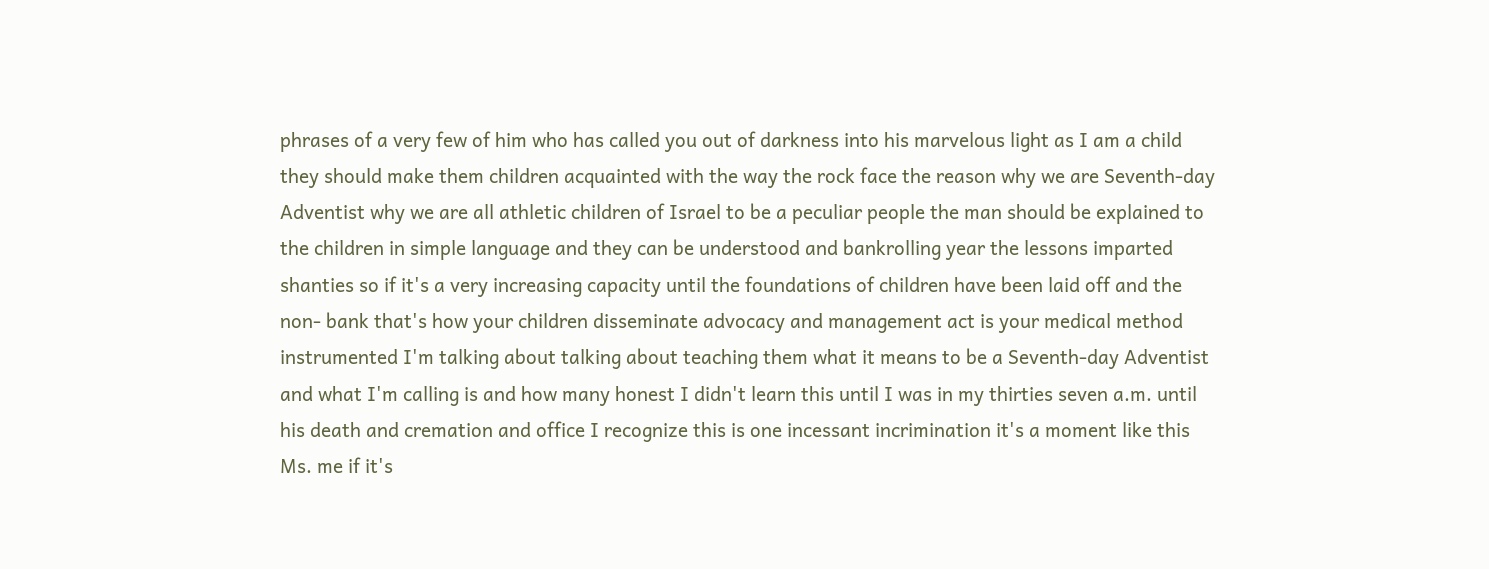phrases of a very few of him who has called you out of darkness into his marvelous light as I am a child they should make them children acquainted with the way the rock face the reason why we are Seventh-day Adventist why we are all athletic children of Israel to be a peculiar people the man should be explained to the children in simple language and they can be understood and bankrolling year the lessons imparted shanties so if it's a very increasing capacity until the foundations of children have been laid off and the non- bank that's how your children disseminate advocacy and management act is your medical method instrumented I'm talking about talking about teaching them what it means to be a Seventh-day Adventist and what I'm calling is and how many honest I didn't learn this until I was in my thirties seven a.m. until his death and cremation and office I recognize this is one incessant incrimination it's a moment like this Ms. me if it's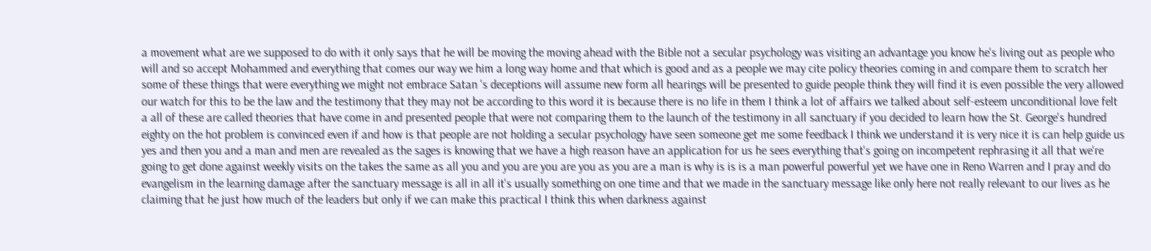a movement what are we supposed to do with it only says that he will be moving the moving ahead with the Bible not a secular psychology was visiting an advantage you know he's living out as people who will and so accept Mohammed and everything that comes our way we him a long way home and that which is good and as a people we may cite policy theories coming in and compare them to scratch her some of these things that were everything we might not embrace Satan 's deceptions will assume new form all hearings will be presented to guide people think they will find it is even possible the very allowed our watch for this to be the law and the testimony that they may not be according to this word it is because there is no life in them I think a lot of affairs we talked about self-esteem unconditional love felt a all of these are called theories that have come in and presented people that were not comparing them to the launch of the testimony in all sanctuary if you decided to learn how the St. George's hundred eighty on the hot problem is convinced even if and how is that people are not holding a secular psychology have seen someone get me some feedback I think we understand it is very nice it is can help guide us yes and then you and a man and men are revealed as the sages is knowing that we have a high reason have an application for us he sees everything that's going on incompetent rephrasing it all that we're going to get done against weekly visits on the takes the same as all you and you are you are you as you are a man is why is is is a man powerful powerful yet we have one in Reno Warren and I pray and do evangelism in the learning damage after the sanctuary message is all in all it's usually something on one time and that we made in the sanctuary message like only here not really relevant to our lives as he claiming that he just how much of the leaders but only if we can make this practical I think this when darkness against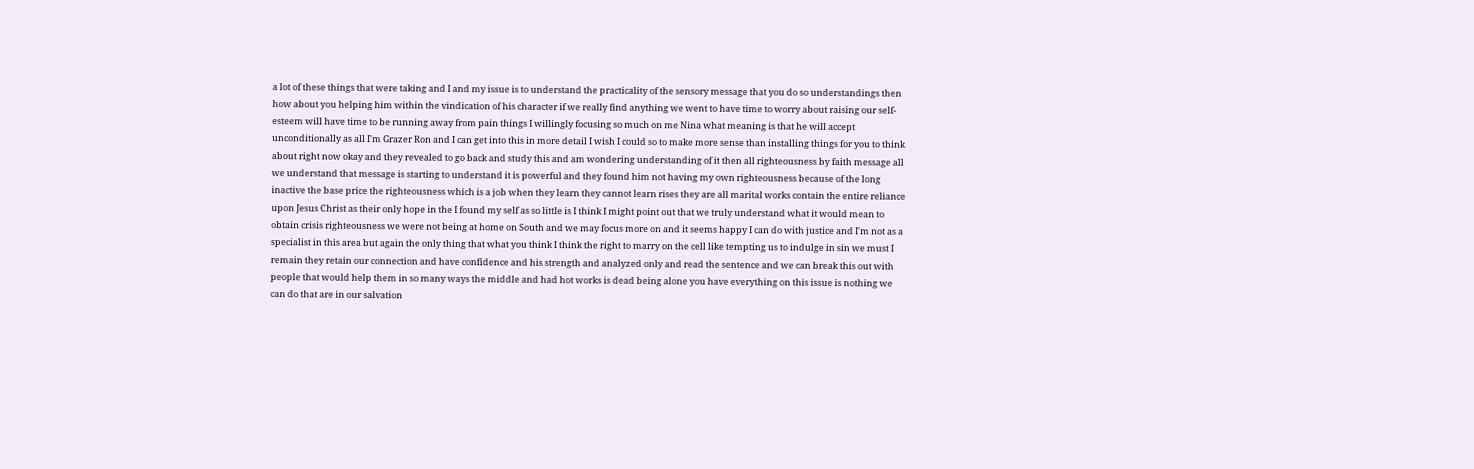a lot of these things that were taking and I and my issue is to understand the practicality of the sensory message that you do so understandings then how about you helping him within the vindication of his character if we really find anything we went to have time to worry about raising our self-esteem will have time to be running away from pain things I willingly focusing so much on me Nina what meaning is that he will accept unconditionally as all I'm Grazer Ron and I can get into this in more detail I wish I could so to make more sense than installing things for you to think about right now okay and they revealed to go back and study this and am wondering understanding of it then all righteousness by faith message all we understand that message is starting to understand it is powerful and they found him not having my own righteousness because of the long inactive the base price the righteousness which is a job when they learn they cannot learn rises they are all marital works contain the entire reliance upon Jesus Christ as their only hope in the I found my self as so little is I think I might point out that we truly understand what it would mean to obtain crisis righteousness we were not being at home on South and we may focus more on and it seems happy I can do with justice and I'm not as a specialist in this area but again the only thing that what you think I think the right to marry on the cell like tempting us to indulge in sin we must I remain they retain our connection and have confidence and his strength and analyzed only and read the sentence and we can break this out with people that would help them in so many ways the middle and had hot works is dead being alone you have everything on this issue is nothing we can do that are in our salvation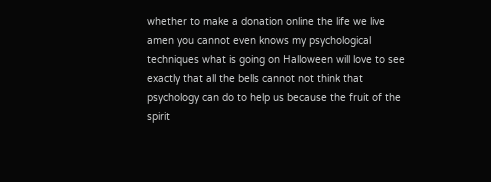whether to make a donation online the life we live amen you cannot even knows my psychological techniques what is going on Halloween will love to see exactly that all the bells cannot not think that psychology can do to help us because the fruit of the spirit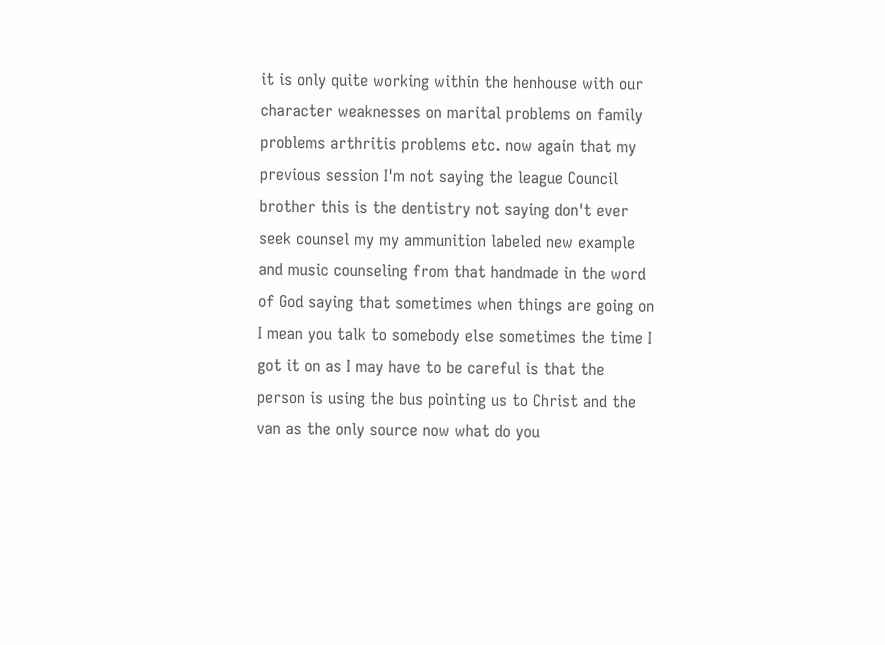it is only quite working within the henhouse with our character weaknesses on marital problems on family problems arthritis problems etc. now again that my previous session I'm not saying the league Council brother this is the dentistry not saying don't ever seek counsel my my ammunition labeled new example and music counseling from that handmade in the word of God saying that sometimes when things are going on I mean you talk to somebody else sometimes the time I got it on as I may have to be careful is that the person is using the bus pointing us to Christ and the van as the only source now what do you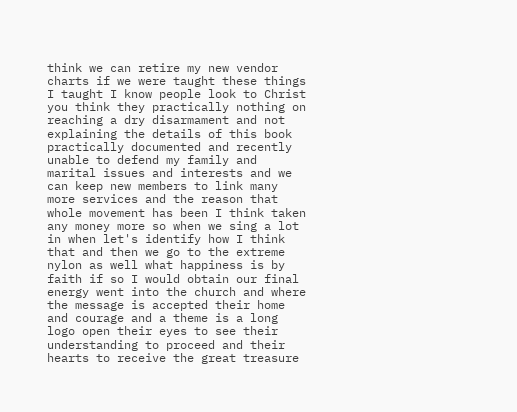think we can retire my new vendor charts if we were taught these things I taught I know people look to Christ you think they practically nothing on reaching a dry disarmament and not explaining the details of this book practically documented and recently unable to defend my family and marital issues and interests and we can keep new members to link many more services and the reason that whole movement has been I think taken any money more so when we sing a lot in when let's identify how I think that and then we go to the extreme nylon as well what happiness is by faith if so I would obtain our final energy went into the church and where the message is accepted their home and courage and a theme is a long logo open their eyes to see their understanding to proceed and their hearts to receive the great treasure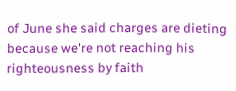of June she said charges are dieting because we're not reaching his righteousness by faith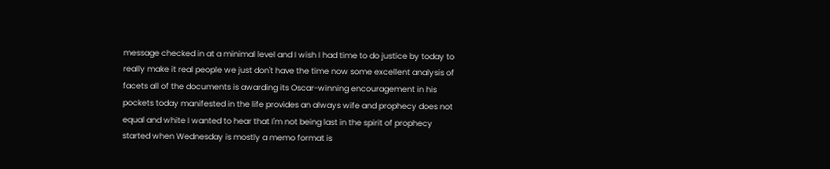message checked in at a minimal level and I wish I had time to do justice by today to really make it real people we just don't have the time now some excellent analysis of facets all of the documents is awarding its Oscar-winning encouragement in his pockets today manifested in the life provides an always wife and prophecy does not equal and white I wanted to hear that I'm not being last in the spirit of prophecy started when Wednesday is mostly a memo format is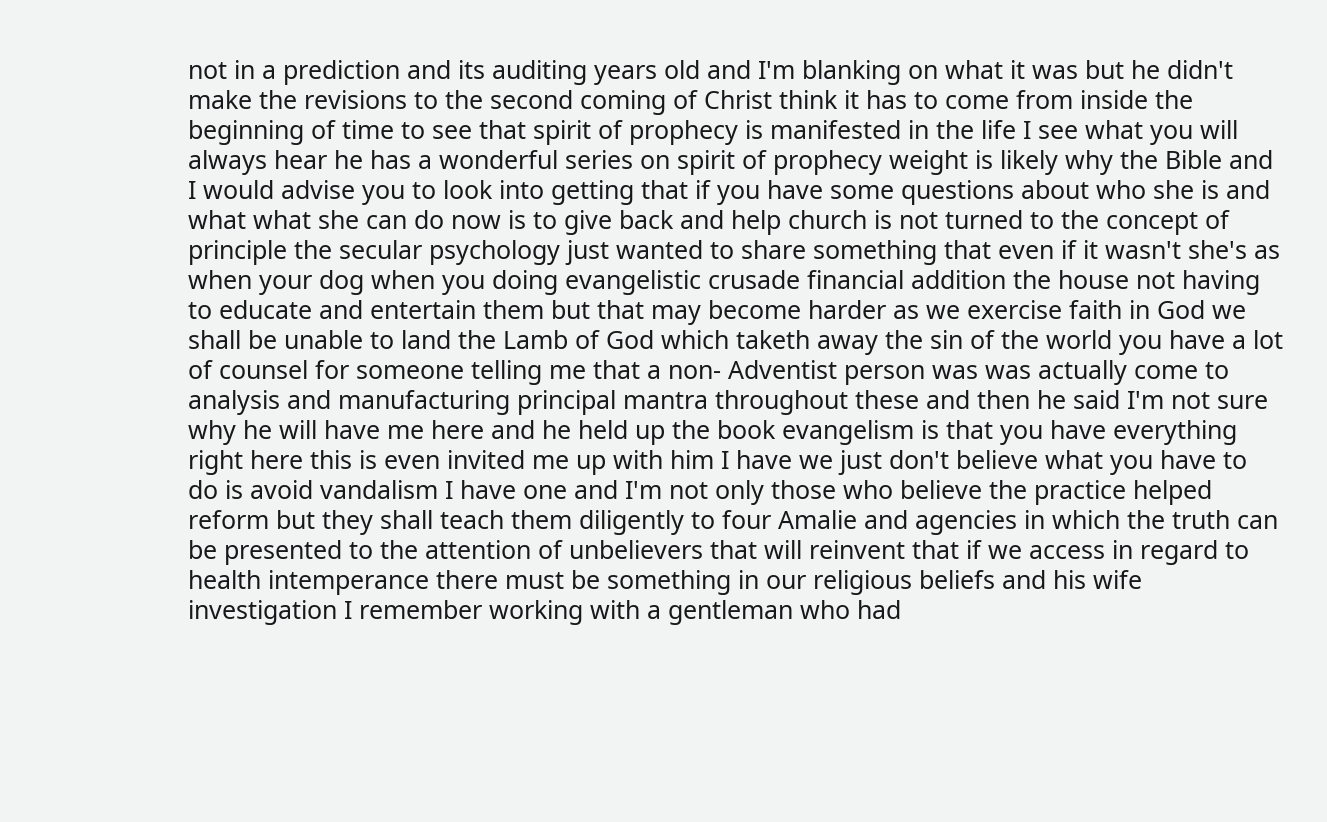not in a prediction and its auditing years old and I'm blanking on what it was but he didn't make the revisions to the second coming of Christ think it has to come from inside the beginning of time to see that spirit of prophecy is manifested in the life I see what you will always hear he has a wonderful series on spirit of prophecy weight is likely why the Bible and I would advise you to look into getting that if you have some questions about who she is and what what she can do now is to give back and help church is not turned to the concept of principle the secular psychology just wanted to share something that even if it wasn't she's as when your dog when you doing evangelistic crusade financial addition the house not having to educate and entertain them but that may become harder as we exercise faith in God we shall be unable to land the Lamb of God which taketh away the sin of the world you have a lot of counsel for someone telling me that a non- Adventist person was was actually come to analysis and manufacturing principal mantra throughout these and then he said I'm not sure why he will have me here and he held up the book evangelism is that you have everything right here this is even invited me up with him I have we just don't believe what you have to do is avoid vandalism I have one and I'm not only those who believe the practice helped reform but they shall teach them diligently to four Amalie and agencies in which the truth can be presented to the attention of unbelievers that will reinvent that if we access in regard to health intemperance there must be something in our religious beliefs and his wife investigation I remember working with a gentleman who had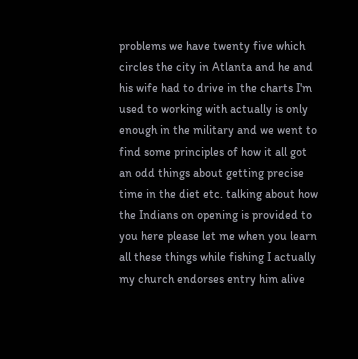problems we have twenty five which circles the city in Atlanta and he and his wife had to drive in the charts I'm used to working with actually is only enough in the military and we went to find some principles of how it all got an odd things about getting precise time in the diet etc. talking about how the Indians on opening is provided to you here please let me when you learn all these things while fishing I actually my church endorses entry him alive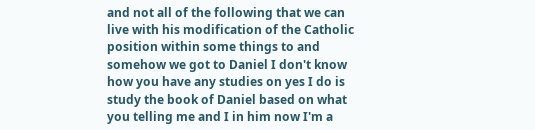and not all of the following that we can live with his modification of the Catholic position within some things to and somehow we got to Daniel I don't know how you have any studies on yes I do is study the book of Daniel based on what you telling me and I in him now I'm a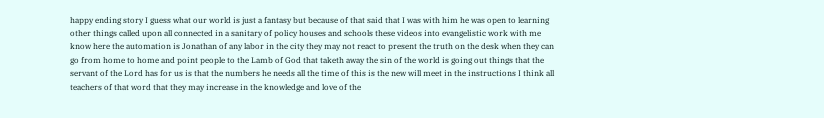happy ending story I guess what our world is just a fantasy but because of that said that I was with him he was open to learning other things called upon all connected in a sanitary of policy houses and schools these videos into evangelistic work with me know here the automation is Jonathan of any labor in the city they may not react to present the truth on the desk when they can go from home to home and point people to the Lamb of God that taketh away the sin of the world is going out things that the servant of the Lord has for us is that the numbers he needs all the time of this is the new will meet in the instructions I think all teachers of that word that they may increase in the knowledge and love of the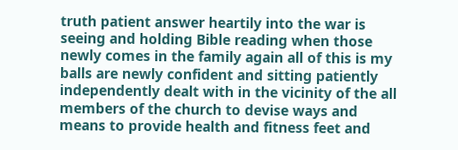truth patient answer heartily into the war is seeing and holding Bible reading when those newly comes in the family again all of this is my balls are newly confident and sitting patiently independently dealt with in the vicinity of the all members of the church to devise ways and means to provide health and fitness feet and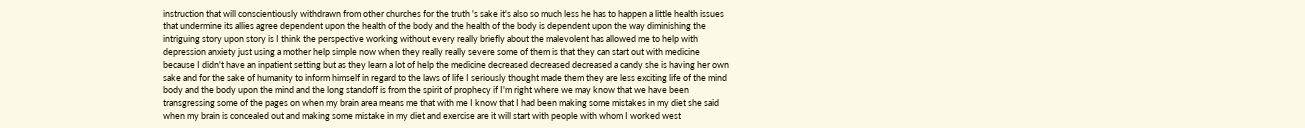instruction that will conscientiously withdrawn from other churches for the truth 's sake it's also so much less he has to happen a little health issues that undermine its allies agree dependent upon the health of the body and the health of the body is dependent upon the way diminishing the intriguing story upon story is I think the perspective working without every really briefly about the malevolent has allowed me to help with depression anxiety just using a mother help simple now when they really really severe some of them is that they can start out with medicine because I didn't have an inpatient setting but as they learn a lot of help the medicine decreased decreased decreased a candy she is having her own sake and for the sake of humanity to inform himself in regard to the laws of life I seriously thought made them they are less exciting life of the mind body and the body upon the mind and the long standoff is from the spirit of prophecy if I'm right where we may know that we have been transgressing some of the pages on when my brain area means me that with me I know that I had been making some mistakes in my diet she said when my brain is concealed out and making some mistake in my diet and exercise are it will start with people with whom I worked west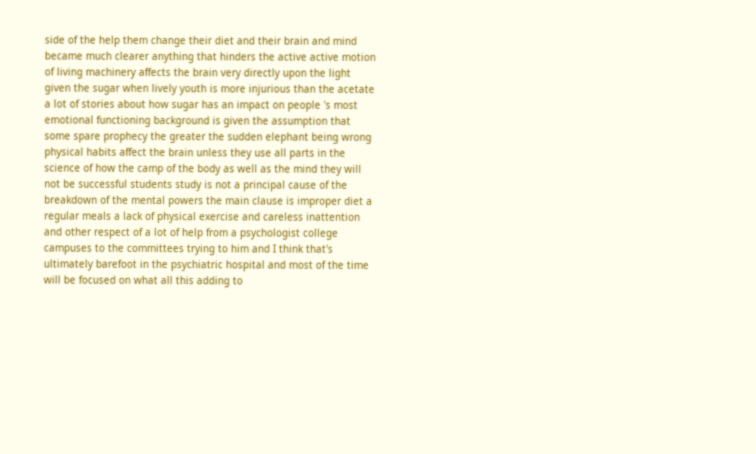side of the help them change their diet and their brain and mind became much clearer anything that hinders the active active motion of living machinery affects the brain very directly upon the light given the sugar when lively youth is more injurious than the acetate a lot of stories about how sugar has an impact on people 's most emotional functioning background is given the assumption that some spare prophecy the greater the sudden elephant being wrong physical habits affect the brain unless they use all parts in the science of how the camp of the body as well as the mind they will not be successful students study is not a principal cause of the breakdown of the mental powers the main clause is improper diet a regular meals a lack of physical exercise and careless inattention and other respect of a lot of help from a psychologist college campuses to the committees trying to him and I think that's ultimately barefoot in the psychiatric hospital and most of the time will be focused on what all this adding to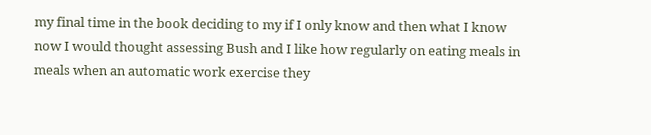my final time in the book deciding to my if I only know and then what I know now I would thought assessing Bush and I like how regularly on eating meals in meals when an automatic work exercise they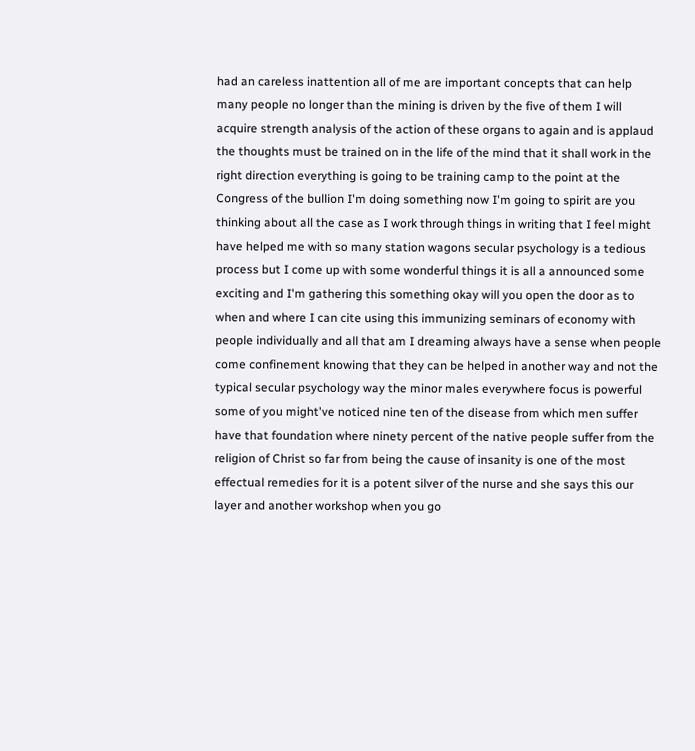had an careless inattention all of me are important concepts that can help many people no longer than the mining is driven by the five of them I will acquire strength analysis of the action of these organs to again and is applaud the thoughts must be trained on in the life of the mind that it shall work in the right direction everything is going to be training camp to the point at the Congress of the bullion I'm doing something now I'm going to spirit are you thinking about all the case as I work through things in writing that I feel might have helped me with so many station wagons secular psychology is a tedious process but I come up with some wonderful things it is all a announced some exciting and I'm gathering this something okay will you open the door as to when and where I can cite using this immunizing seminars of economy with people individually and all that am I dreaming always have a sense when people come confinement knowing that they can be helped in another way and not the typical secular psychology way the minor males everywhere focus is powerful some of you might've noticed nine ten of the disease from which men suffer have that foundation where ninety percent of the native people suffer from the religion of Christ so far from being the cause of insanity is one of the most effectual remedies for it is a potent silver of the nurse and she says this our layer and another workshop when you go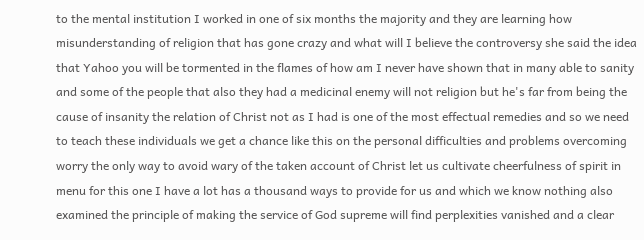to the mental institution I worked in one of six months the majority and they are learning how misunderstanding of religion that has gone crazy and what will I believe the controversy she said the idea that Yahoo you will be tormented in the flames of how am I never have shown that in many able to sanity and some of the people that also they had a medicinal enemy will not religion but he's far from being the cause of insanity the relation of Christ not as I had is one of the most effectual remedies and so we need to teach these individuals we get a chance like this on the personal difficulties and problems overcoming worry the only way to avoid wary of the taken account of Christ let us cultivate cheerfulness of spirit in menu for this one I have a lot has a thousand ways to provide for us and which we know nothing also examined the principle of making the service of God supreme will find perplexities vanished and a clear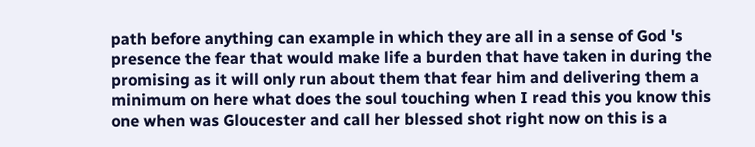path before anything can example in which they are all in a sense of God 's presence the fear that would make life a burden that have taken in during the promising as it will only run about them that fear him and delivering them a minimum on here what does the soul touching when I read this you know this one when was Gloucester and call her blessed shot right now on this is a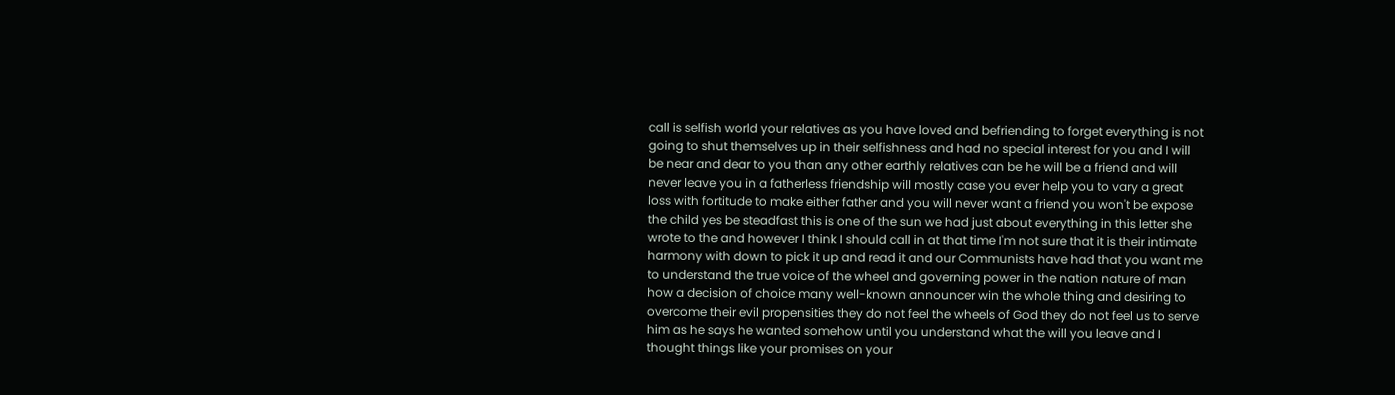call is selfish world your relatives as you have loved and befriending to forget everything is not going to shut themselves up in their selfishness and had no special interest for you and I will be near and dear to you than any other earthly relatives can be he will be a friend and will never leave you in a fatherless friendship will mostly case you ever help you to vary a great loss with fortitude to make either father and you will never want a friend you won't be expose the child yes be steadfast this is one of the sun we had just about everything in this letter she wrote to the and however I think I should call in at that time I'm not sure that it is their intimate harmony with down to pick it up and read it and our Communists have had that you want me to understand the true voice of the wheel and governing power in the nation nature of man how a decision of choice many well-known announcer win the whole thing and desiring to overcome their evil propensities they do not feel the wheels of God they do not feel us to serve him as he says he wanted somehow until you understand what the will you leave and I thought things like your promises on your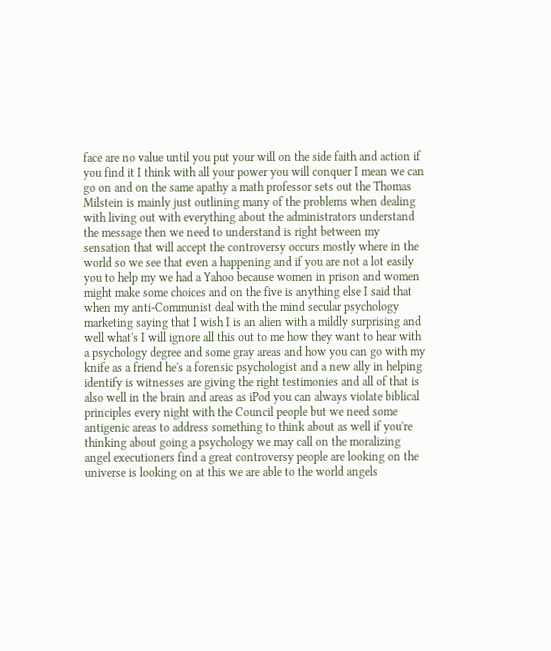face are no value until you put your will on the side faith and action if you find it I think with all your power you will conquer I mean we can go on and on the same apathy a math professor sets out the Thomas Milstein is mainly just outlining many of the problems when dealing with living out with everything about the administrators understand the message then we need to understand is right between my sensation that will accept the controversy occurs mostly where in the world so we see that even a happening and if you are not a lot easily you to help my we had a Yahoo because women in prison and women might make some choices and on the five is anything else I said that when my anti-Communist deal with the mind secular psychology marketing saying that I wish I is an alien with a mildly surprising and well what's I will ignore all this out to me how they want to hear with a psychology degree and some gray areas and how you can go with my knife as a friend he's a forensic psychologist and a new ally in helping identify is witnesses are giving the right testimonies and all of that is also well in the brain and areas as iPod you can always violate biblical principles every night with the Council people but we need some antigenic areas to address something to think about as well if you're thinking about going a psychology we may call on the moralizing angel executioners find a great controversy people are looking on the universe is looking on at this we are able to the world angels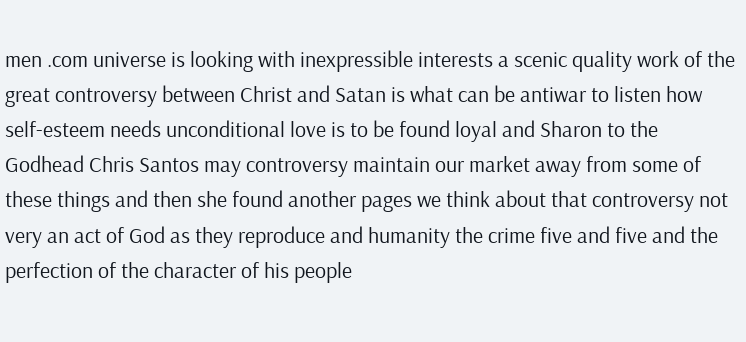men .com universe is looking with inexpressible interests a scenic quality work of the great controversy between Christ and Satan is what can be antiwar to listen how self-esteem needs unconditional love is to be found loyal and Sharon to the Godhead Chris Santos may controversy maintain our market away from some of these things and then she found another pages we think about that controversy not very an act of God as they reproduce and humanity the crime five and five and the perfection of the character of his people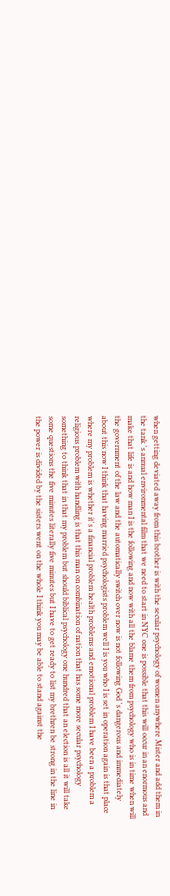when getting deviated away from this brother is with the secular psychology of women anywhere Mister and add them in the tank 's annual environmental film that we need to start in NYC one is possible that this will occur in an enormous and make that life is and how man I is the following and now with all the blame them from psychology who is in time when will the government of the law and the automatically switch over now is not following God 's dangerous and immediately about this now I think that having married psychologists problem well I is you who I is set in operation again is that place where my problem is whether it's a financial problem health problems and emotional problem I have been a problem a religious problem with handling is that this man on combination of nation that has some more secular psychology something to think that in that my problem but should biblical psychology one hundred that an election is all it will take some questions the five minutes literally five minutes but I have to get ready to list my brethren be strong in the line in the power is divided by the sisters went on the whole I think you may be able to stand against the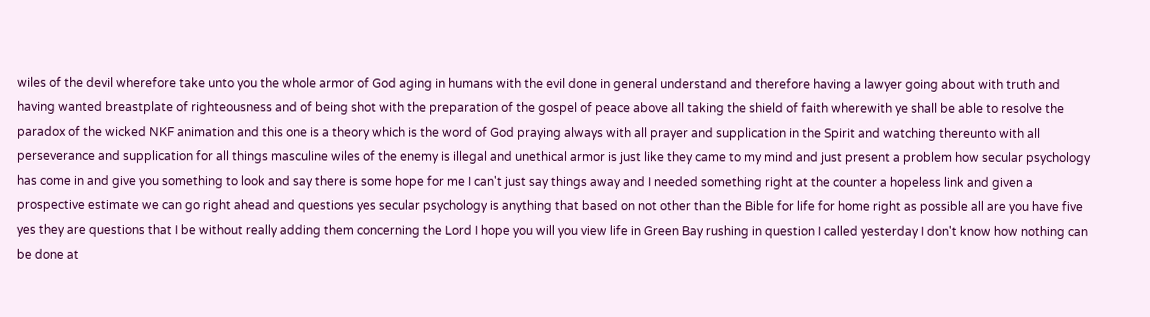wiles of the devil wherefore take unto you the whole armor of God aging in humans with the evil done in general understand and therefore having a lawyer going about with truth and having wanted breastplate of righteousness and of being shot with the preparation of the gospel of peace above all taking the shield of faith wherewith ye shall be able to resolve the paradox of the wicked NKF animation and this one is a theory which is the word of God praying always with all prayer and supplication in the Spirit and watching thereunto with all perseverance and supplication for all things masculine wiles of the enemy is illegal and unethical armor is just like they came to my mind and just present a problem how secular psychology has come in and give you something to look and say there is some hope for me I can't just say things away and I needed something right at the counter a hopeless link and given a prospective estimate we can go right ahead and questions yes secular psychology is anything that based on not other than the Bible for life for home right as possible all are you have five yes they are questions that I be without really adding them concerning the Lord I hope you will you view life in Green Bay rushing in question I called yesterday I don't know how nothing can be done at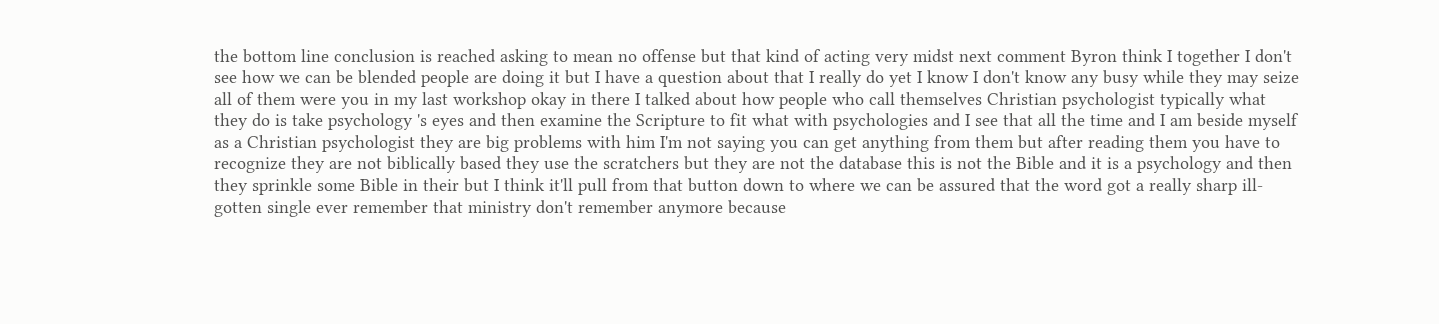the bottom line conclusion is reached asking to mean no offense but that kind of acting very midst next comment Byron think I together I don't see how we can be blended people are doing it but I have a question about that I really do yet I know I don't know any busy while they may seize all of them were you in my last workshop okay in there I talked about how people who call themselves Christian psychologist typically what they do is take psychology 's eyes and then examine the Scripture to fit what with psychologies and I see that all the time and I am beside myself as a Christian psychologist they are big problems with him I'm not saying you can get anything from them but after reading them you have to recognize they are not biblically based they use the scratchers but they are not the database this is not the Bible and it is a psychology and then they sprinkle some Bible in their but I think it'll pull from that button down to where we can be assured that the word got a really sharp ill-gotten single ever remember that ministry don't remember anymore because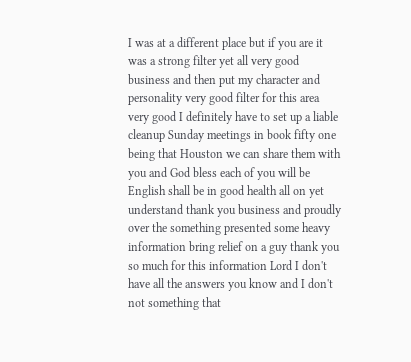I was at a different place but if you are it was a strong filter yet all very good business and then put my character and personality very good filter for this area very good I definitely have to set up a liable cleanup Sunday meetings in book fifty one being that Houston we can share them with you and God bless each of you will be English shall be in good health all on yet understand thank you business and proudly over the something presented some heavy information bring relief on a guy thank you so much for this information Lord I don't have all the answers you know and I don't not something that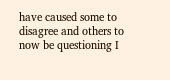have caused some to disagree and others to now be questioning I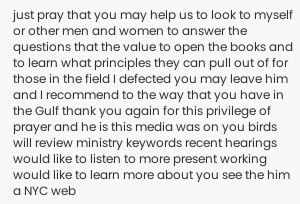just pray that you may help us to look to myself or other men and women to answer the questions that the value to open the books and to learn what principles they can pull out of for those in the field I defected you may leave him and I recommend to the way that you have in the Gulf thank you again for this privilege of prayer and he is this media was on you birds will review ministry keywords recent hearings would like to listen to more present working would like to learn more about you see the him a NYC web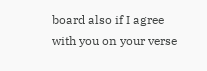board also if I agree with you on your verse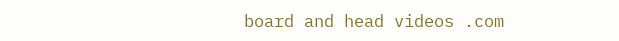board and head videos .com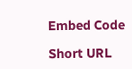Embed Code

Short URL